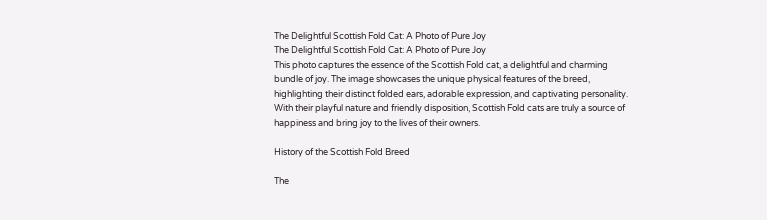The Delightful Scottish Fold Cat: A Photo of Pure Joy
The Delightful Scottish Fold Cat: A Photo of Pure Joy
This photo captures the essence of the Scottish Fold cat, a delightful and charming bundle of joy. The image showcases the unique physical features of the breed, highlighting their distinct folded ears, adorable expression, and captivating personality. With their playful nature and friendly disposition, Scottish Fold cats are truly a source of happiness and bring joy to the lives of their owners.

History of the Scottish Fold Breed

The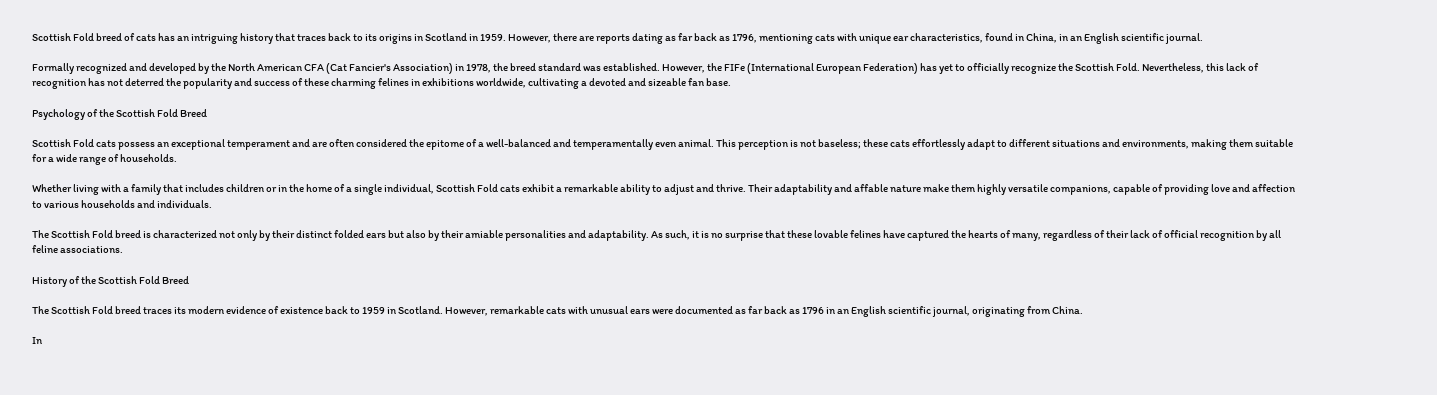Scottish Fold breed of cats has an intriguing history that traces back to its origins in Scotland in 1959. However, there are reports dating as far back as 1796, mentioning cats with unique ear characteristics, found in China, in an English scientific journal.

Formally recognized and developed by the North American CFA (Cat Fancier's Association) in 1978, the breed standard was established. However, the FIFe (International European Federation) has yet to officially recognize the Scottish Fold. Nevertheless, this lack of recognition has not deterred the popularity and success of these charming felines in exhibitions worldwide, cultivating a devoted and sizeable fan base.

Psychology of the Scottish Fold Breed

Scottish Fold cats possess an exceptional temperament and are often considered the epitome of a well-balanced and temperamentally even animal. This perception is not baseless; these cats effortlessly adapt to different situations and environments, making them suitable for a wide range of households.

Whether living with a family that includes children or in the home of a single individual, Scottish Fold cats exhibit a remarkable ability to adjust and thrive. Their adaptability and affable nature make them highly versatile companions, capable of providing love and affection to various households and individuals.

The Scottish Fold breed is characterized not only by their distinct folded ears but also by their amiable personalities and adaptability. As such, it is no surprise that these lovable felines have captured the hearts of many, regardless of their lack of official recognition by all feline associations.

History of the Scottish Fold Breed

The Scottish Fold breed traces its modern evidence of existence back to 1959 in Scotland. However, remarkable cats with unusual ears were documented as far back as 1796 in an English scientific journal, originating from China.

In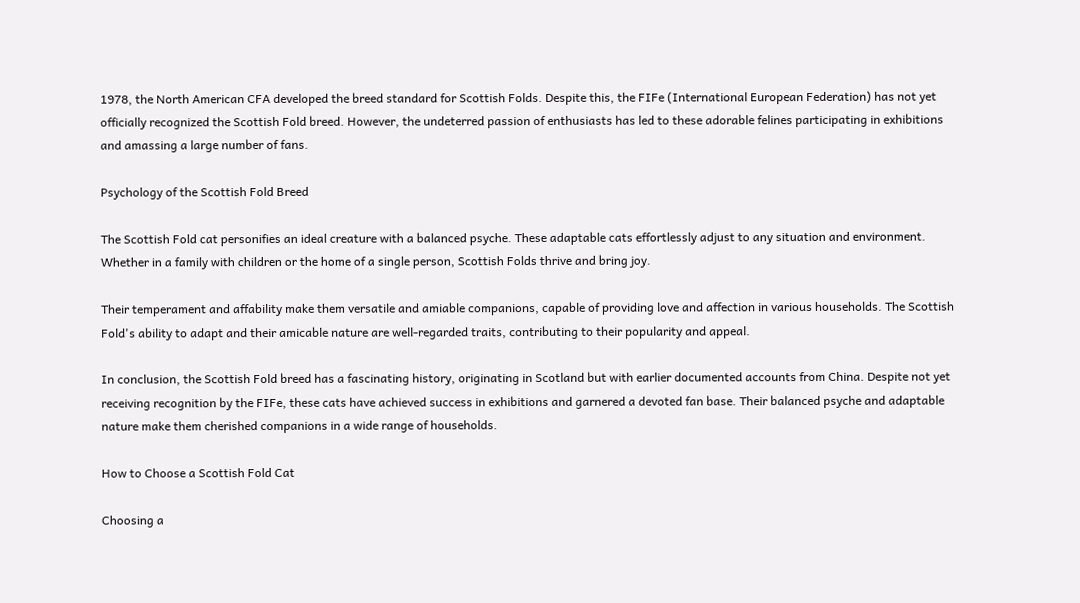1978, the North American CFA developed the breed standard for Scottish Folds. Despite this, the FIFe (International European Federation) has not yet officially recognized the Scottish Fold breed. However, the undeterred passion of enthusiasts has led to these adorable felines participating in exhibitions and amassing a large number of fans.

Psychology of the Scottish Fold Breed

The Scottish Fold cat personifies an ideal creature with a balanced psyche. These adaptable cats effortlessly adjust to any situation and environment. Whether in a family with children or the home of a single person, Scottish Folds thrive and bring joy.

Their temperament and affability make them versatile and amiable companions, capable of providing love and affection in various households. The Scottish Fold's ability to adapt and their amicable nature are well-regarded traits, contributing to their popularity and appeal.

In conclusion, the Scottish Fold breed has a fascinating history, originating in Scotland but with earlier documented accounts from China. Despite not yet receiving recognition by the FIFe, these cats have achieved success in exhibitions and garnered a devoted fan base. Their balanced psyche and adaptable nature make them cherished companions in a wide range of households.

How to Choose a Scottish Fold Cat

Choosing a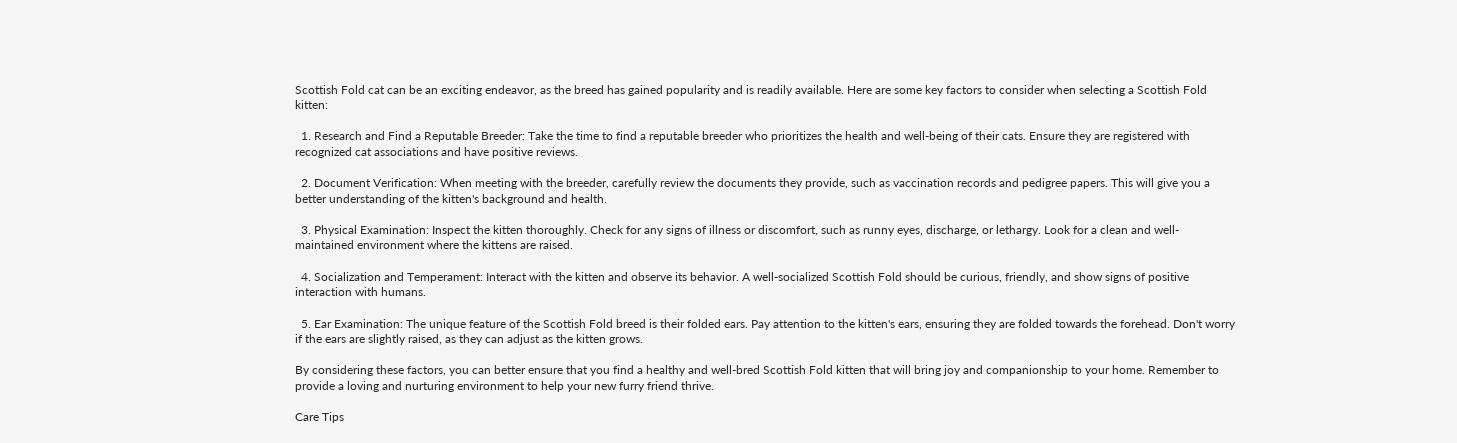Scottish Fold cat can be an exciting endeavor, as the breed has gained popularity and is readily available. Here are some key factors to consider when selecting a Scottish Fold kitten:

  1. Research and Find a Reputable Breeder: Take the time to find a reputable breeder who prioritizes the health and well-being of their cats. Ensure they are registered with recognized cat associations and have positive reviews.

  2. Document Verification: When meeting with the breeder, carefully review the documents they provide, such as vaccination records and pedigree papers. This will give you a better understanding of the kitten's background and health.

  3. Physical Examination: Inspect the kitten thoroughly. Check for any signs of illness or discomfort, such as runny eyes, discharge, or lethargy. Look for a clean and well-maintained environment where the kittens are raised.

  4. Socialization and Temperament: Interact with the kitten and observe its behavior. A well-socialized Scottish Fold should be curious, friendly, and show signs of positive interaction with humans.

  5. Ear Examination: The unique feature of the Scottish Fold breed is their folded ears. Pay attention to the kitten's ears, ensuring they are folded towards the forehead. Don't worry if the ears are slightly raised, as they can adjust as the kitten grows.

By considering these factors, you can better ensure that you find a healthy and well-bred Scottish Fold kitten that will bring joy and companionship to your home. Remember to provide a loving and nurturing environment to help your new furry friend thrive.

Care Tips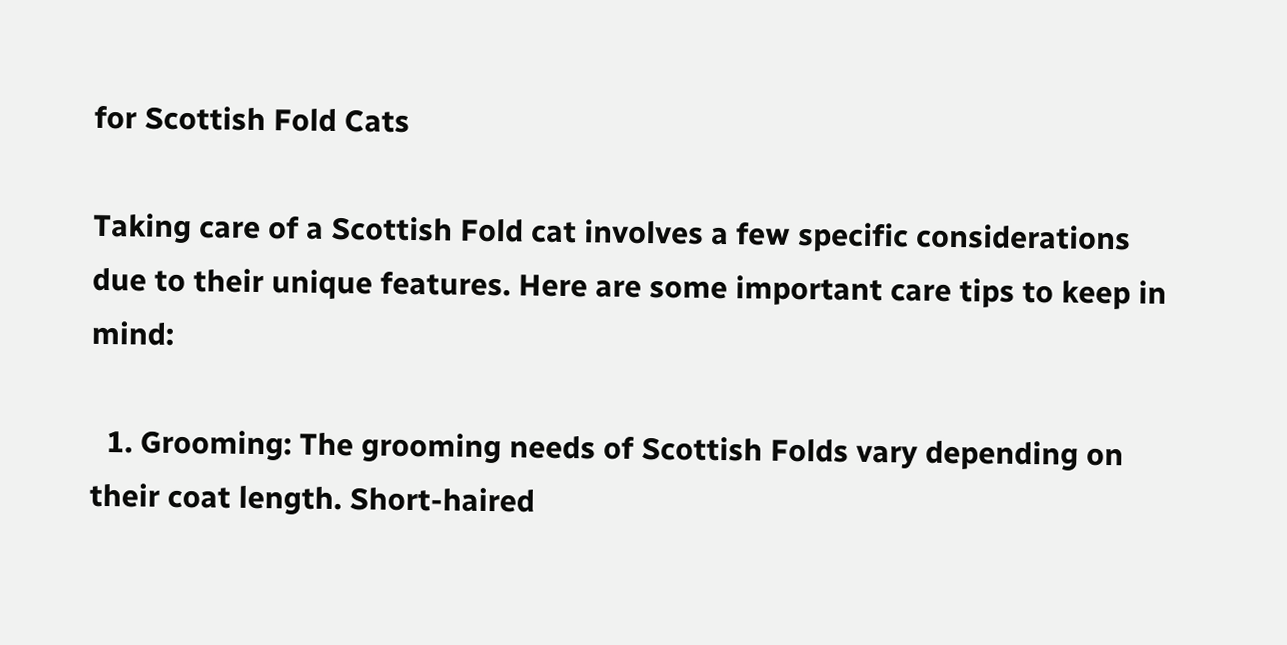for Scottish Fold Cats

Taking care of a Scottish Fold cat involves a few specific considerations due to their unique features. Here are some important care tips to keep in mind:

  1. Grooming: The grooming needs of Scottish Folds vary depending on their coat length. Short-haired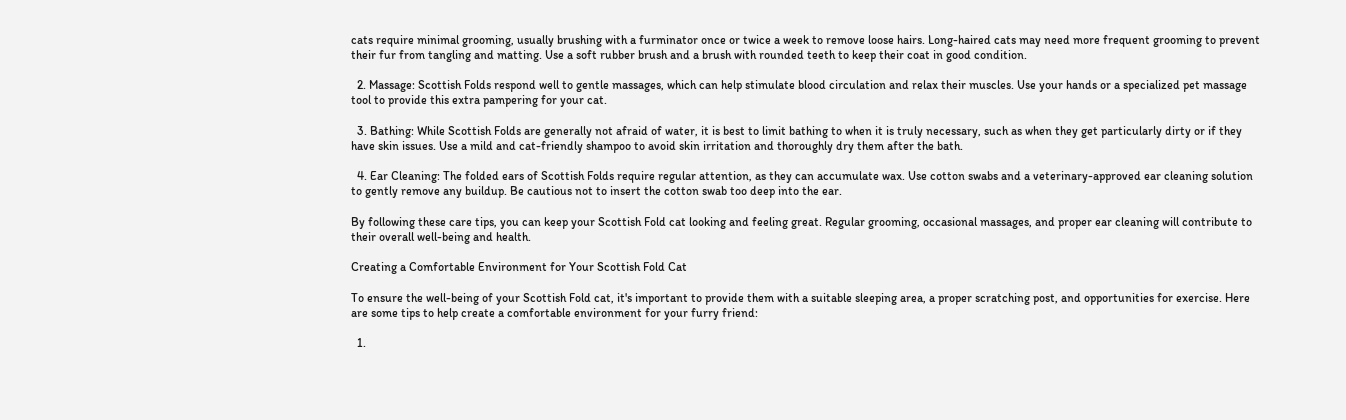cats require minimal grooming, usually brushing with a furminator once or twice a week to remove loose hairs. Long-haired cats may need more frequent grooming to prevent their fur from tangling and matting. Use a soft rubber brush and a brush with rounded teeth to keep their coat in good condition.

  2. Massage: Scottish Folds respond well to gentle massages, which can help stimulate blood circulation and relax their muscles. Use your hands or a specialized pet massage tool to provide this extra pampering for your cat.

  3. Bathing: While Scottish Folds are generally not afraid of water, it is best to limit bathing to when it is truly necessary, such as when they get particularly dirty or if they have skin issues. Use a mild and cat-friendly shampoo to avoid skin irritation and thoroughly dry them after the bath.

  4. Ear Cleaning: The folded ears of Scottish Folds require regular attention, as they can accumulate wax. Use cotton swabs and a veterinary-approved ear cleaning solution to gently remove any buildup. Be cautious not to insert the cotton swab too deep into the ear.

By following these care tips, you can keep your Scottish Fold cat looking and feeling great. Regular grooming, occasional massages, and proper ear cleaning will contribute to their overall well-being and health.

Creating a Comfortable Environment for Your Scottish Fold Cat

To ensure the well-being of your Scottish Fold cat, it's important to provide them with a suitable sleeping area, a proper scratching post, and opportunities for exercise. Here are some tips to help create a comfortable environment for your furry friend:

  1.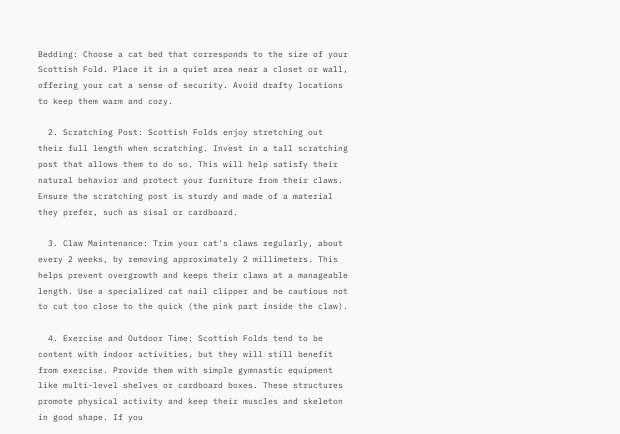Bedding: Choose a cat bed that corresponds to the size of your Scottish Fold. Place it in a quiet area near a closet or wall, offering your cat a sense of security. Avoid drafty locations to keep them warm and cozy.

  2. Scratching Post: Scottish Folds enjoy stretching out their full length when scratching. Invest in a tall scratching post that allows them to do so. This will help satisfy their natural behavior and protect your furniture from their claws. Ensure the scratching post is sturdy and made of a material they prefer, such as sisal or cardboard.

  3. Claw Maintenance: Trim your cat's claws regularly, about every 2 weeks, by removing approximately 2 millimeters. This helps prevent overgrowth and keeps their claws at a manageable length. Use a specialized cat nail clipper and be cautious not to cut too close to the quick (the pink part inside the claw).

  4. Exercise and Outdoor Time: Scottish Folds tend to be content with indoor activities, but they will still benefit from exercise. Provide them with simple gymnastic equipment like multi-level shelves or cardboard boxes. These structures promote physical activity and keep their muscles and skeleton in good shape. If you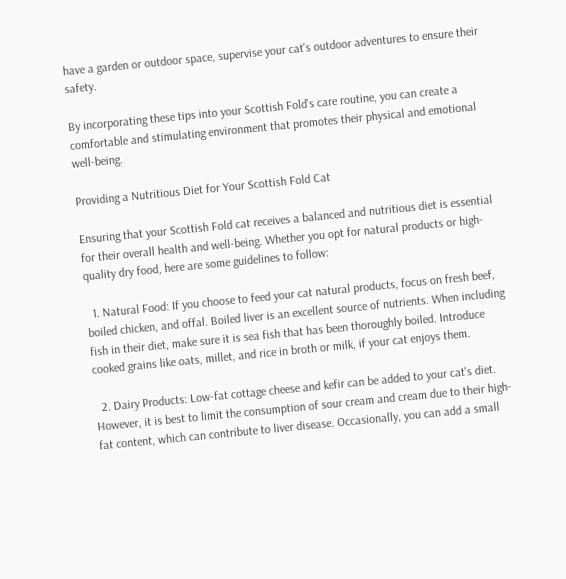have a garden or outdoor space, supervise your cat's outdoor adventures to ensure their safety.

By incorporating these tips into your Scottish Fold's care routine, you can create a comfortable and stimulating environment that promotes their physical and emotional well-being.

Providing a Nutritious Diet for Your Scottish Fold Cat

Ensuring that your Scottish Fold cat receives a balanced and nutritious diet is essential for their overall health and well-being. Whether you opt for natural products or high-quality dry food, here are some guidelines to follow:

  1. Natural Food: If you choose to feed your cat natural products, focus on fresh beef, boiled chicken, and offal. Boiled liver is an excellent source of nutrients. When including fish in their diet, make sure it is sea fish that has been thoroughly boiled. Introduce cooked grains like oats, millet, and rice in broth or milk, if your cat enjoys them.

  2. Dairy Products: Low-fat cottage cheese and kefir can be added to your cat's diet. However, it is best to limit the consumption of sour cream and cream due to their high-fat content, which can contribute to liver disease. Occasionally, you can add a small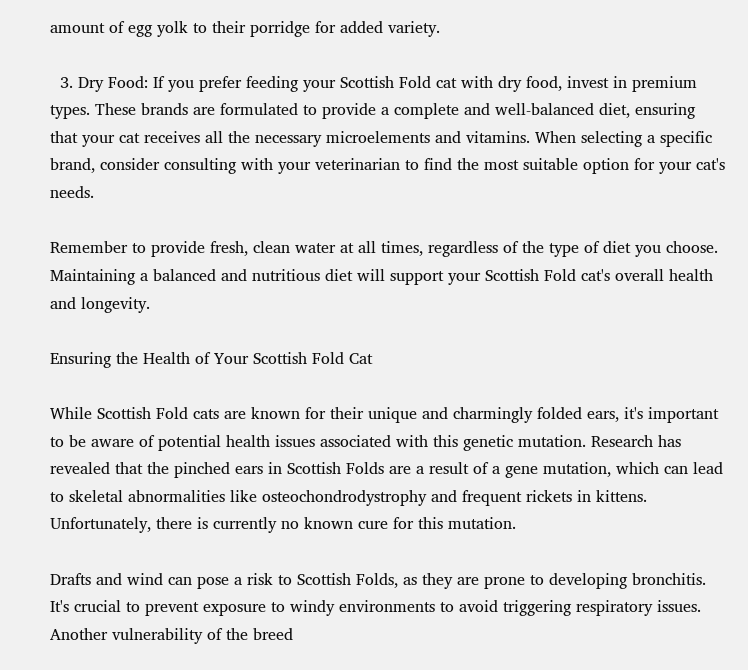amount of egg yolk to their porridge for added variety.

  3. Dry Food: If you prefer feeding your Scottish Fold cat with dry food, invest in premium types. These brands are formulated to provide a complete and well-balanced diet, ensuring that your cat receives all the necessary microelements and vitamins. When selecting a specific brand, consider consulting with your veterinarian to find the most suitable option for your cat's needs.

Remember to provide fresh, clean water at all times, regardless of the type of diet you choose. Maintaining a balanced and nutritious diet will support your Scottish Fold cat's overall health and longevity.

Ensuring the Health of Your Scottish Fold Cat

While Scottish Fold cats are known for their unique and charmingly folded ears, it's important to be aware of potential health issues associated with this genetic mutation. Research has revealed that the pinched ears in Scottish Folds are a result of a gene mutation, which can lead to skeletal abnormalities like osteochondrodystrophy and frequent rickets in kittens. Unfortunately, there is currently no known cure for this mutation.

Drafts and wind can pose a risk to Scottish Folds, as they are prone to developing bronchitis. It's crucial to prevent exposure to windy environments to avoid triggering respiratory issues. Another vulnerability of the breed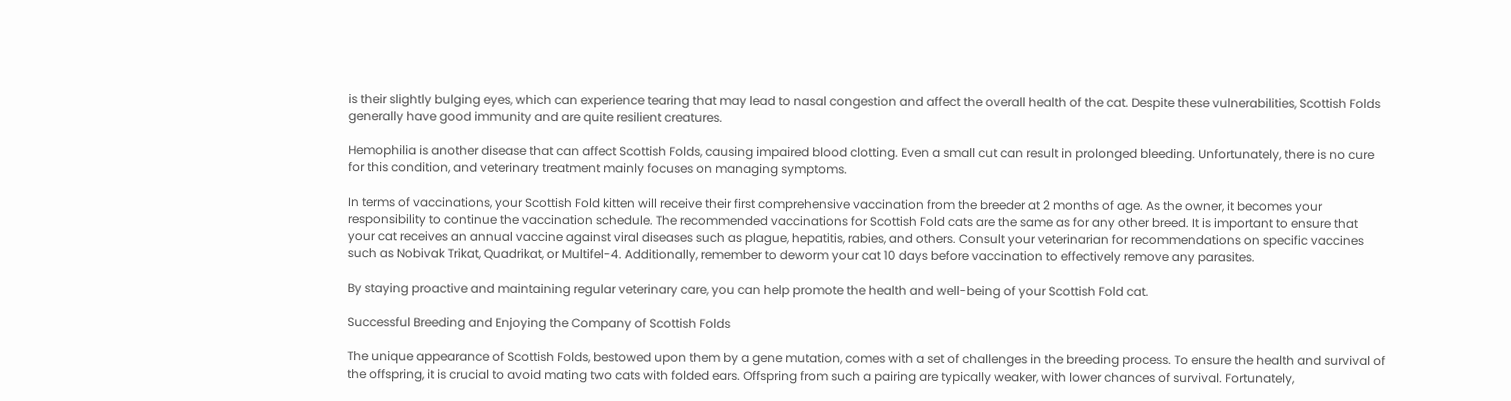is their slightly bulging eyes, which can experience tearing that may lead to nasal congestion and affect the overall health of the cat. Despite these vulnerabilities, Scottish Folds generally have good immunity and are quite resilient creatures.

Hemophilia is another disease that can affect Scottish Folds, causing impaired blood clotting. Even a small cut can result in prolonged bleeding. Unfortunately, there is no cure for this condition, and veterinary treatment mainly focuses on managing symptoms.

In terms of vaccinations, your Scottish Fold kitten will receive their first comprehensive vaccination from the breeder at 2 months of age. As the owner, it becomes your responsibility to continue the vaccination schedule. The recommended vaccinations for Scottish Fold cats are the same as for any other breed. It is important to ensure that your cat receives an annual vaccine against viral diseases such as plague, hepatitis, rabies, and others. Consult your veterinarian for recommendations on specific vaccines such as Nobivak Trikat, Quadrikat, or Multifel-4. Additionally, remember to deworm your cat 10 days before vaccination to effectively remove any parasites.

By staying proactive and maintaining regular veterinary care, you can help promote the health and well-being of your Scottish Fold cat.

Successful Breeding and Enjoying the Company of Scottish Folds

The unique appearance of Scottish Folds, bestowed upon them by a gene mutation, comes with a set of challenges in the breeding process. To ensure the health and survival of the offspring, it is crucial to avoid mating two cats with folded ears. Offspring from such a pairing are typically weaker, with lower chances of survival. Fortunately,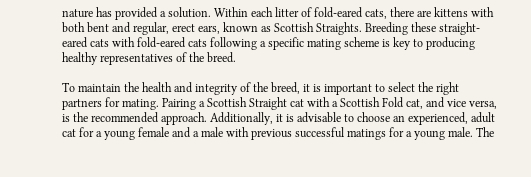nature has provided a solution. Within each litter of fold-eared cats, there are kittens with both bent and regular, erect ears, known as Scottish Straights. Breeding these straight-eared cats with fold-eared cats following a specific mating scheme is key to producing healthy representatives of the breed.

To maintain the health and integrity of the breed, it is important to select the right partners for mating. Pairing a Scottish Straight cat with a Scottish Fold cat, and vice versa, is the recommended approach. Additionally, it is advisable to choose an experienced, adult cat for a young female and a male with previous successful matings for a young male. The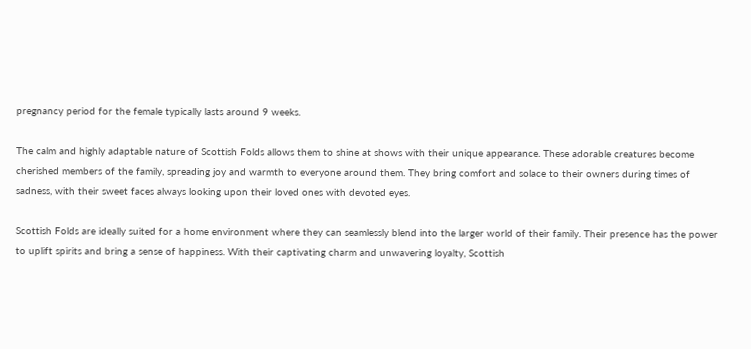pregnancy period for the female typically lasts around 9 weeks.

The calm and highly adaptable nature of Scottish Folds allows them to shine at shows with their unique appearance. These adorable creatures become cherished members of the family, spreading joy and warmth to everyone around them. They bring comfort and solace to their owners during times of sadness, with their sweet faces always looking upon their loved ones with devoted eyes.

Scottish Folds are ideally suited for a home environment where they can seamlessly blend into the larger world of their family. Their presence has the power to uplift spirits and bring a sense of happiness. With their captivating charm and unwavering loyalty, Scottish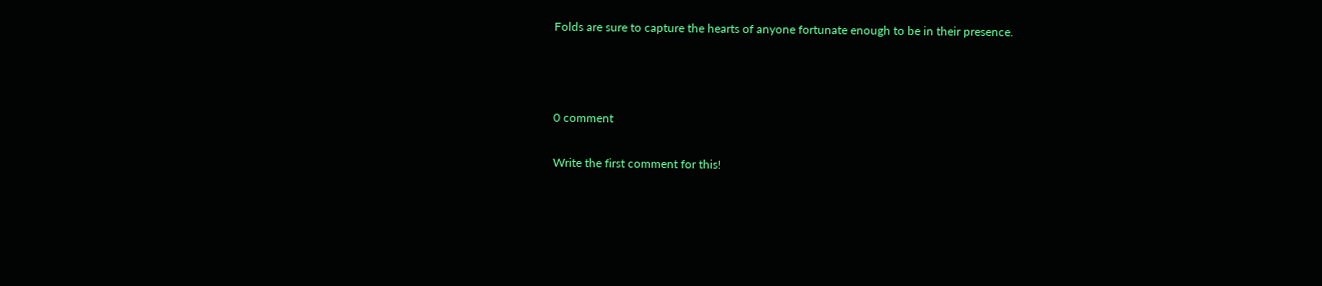Folds are sure to capture the hearts of anyone fortunate enough to be in their presence.



0 comment

Write the first comment for this!